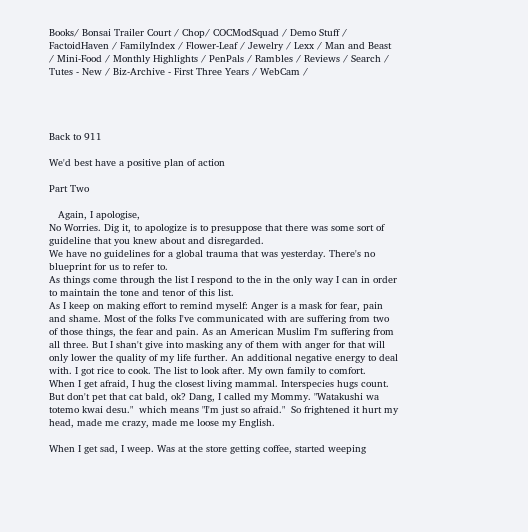Books/ Bonsai Trailer Court / Chop/ COCModSquad / Demo Stuff / FactoidHaven / FamilyIndex / Flower-Leaf / Jewelry / Lexx / Man and Beast / Mini-Food / Monthly Highlights / PenPals / Rambles / Reviews / Search / Tutes - New / Biz-Archive - First Three Years / WebCam /




Back to 911

We'd best have a positive plan of action

Part Two

   Again, I apologise,
No Worries. Dig it, to apologize is to presuppose that there was some sort of guideline that you knew about and disregarded.
We have no guidelines for a global trauma that was yesterday. There's no blueprint for us to refer to.
As things come through the list I respond to the in the only way I can in order to maintain the tone and tenor of this list.
As I keep on making effort to remind myself: Anger is a mask for fear, pain and shame. Most of the folks I've communicated with are suffering from two of those things, the fear and pain. As an American Muslim I'm suffering from all three. But I shan't give into masking any of them with anger for that will only lower the quality of my life further. An additional negative energy to deal with. I got rice to cook. The list to look after. My own family to comfort.
When I get afraid, I hug the closest living mammal. Interspecies hugs count. But don't pet that cat bald, ok? Dang, I called my Mommy. "Watakushi wa totemo kwai desu."  which means "I'm just so afraid."  So frightened it hurt my head, made me crazy, made me loose my English.

When I get sad, I weep. Was at the store getting coffee, started weeping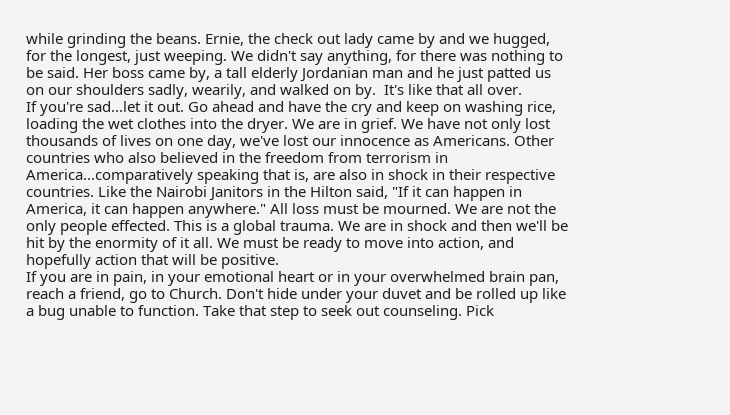while grinding the beans. Ernie, the check out lady came by and we hugged, for the longest, just weeping. We didn't say anything, for there was nothing to be said. Her boss came by, a tall elderly Jordanian man and he just patted us on our shoulders sadly, wearily, and walked on by.  It's like that all over.
If you're sad...let it out. Go ahead and have the cry and keep on washing rice, loading the wet clothes into the dryer. We are in grief. We have not only lost thousands of lives on one day, we've lost our innocence as Americans. Other countries who also believed in the freedom from terrorism in America...comparatively speaking that is, are also in shock in their respective countries. Like the Nairobi Janitors in the Hilton said, "If it can happen in America, it can happen anywhere." All loss must be mourned. We are not the only people effected. This is a global trauma. We are in shock and then we'll be hit by the enormity of it all. We must be ready to move into action, and hopefully action that will be positive.
If you are in pain, in your emotional heart or in your overwhelmed brain pan, reach a friend, go to Church. Don't hide under your duvet and be rolled up like a bug unable to function. Take that step to seek out counseling. Pick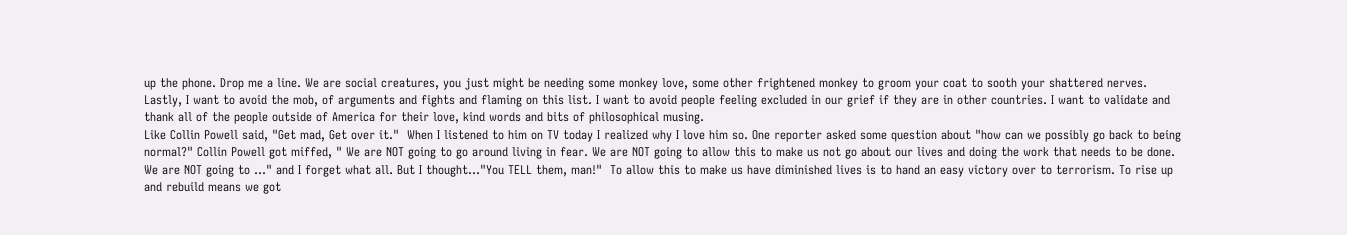up the phone. Drop me a line. We are social creatures, you just might be needing some monkey love, some other frightened monkey to groom your coat to sooth your shattered nerves.
Lastly, I want to avoid the mob, of arguments and fights and flaming on this list. I want to avoid people feeling excluded in our grief if they are in other countries. I want to validate and thank all of the people outside of America for their love, kind words and bits of philosophical musing.
Like Collin Powell said, "Get mad, Get over it."  When I listened to him on TV today I realized why I love him so. One reporter asked some question about "how can we possibly go back to being normal?" Collin Powell got miffed, " We are NOT going to go around living in fear. We are NOT going to allow this to make us not go about our lives and doing the work that needs to be done. We are NOT going to ..." and I forget what all. But I thought..."You TELL them, man!"  To allow this to make us have diminished lives is to hand an easy victory over to terrorism. To rise up and rebuild means we got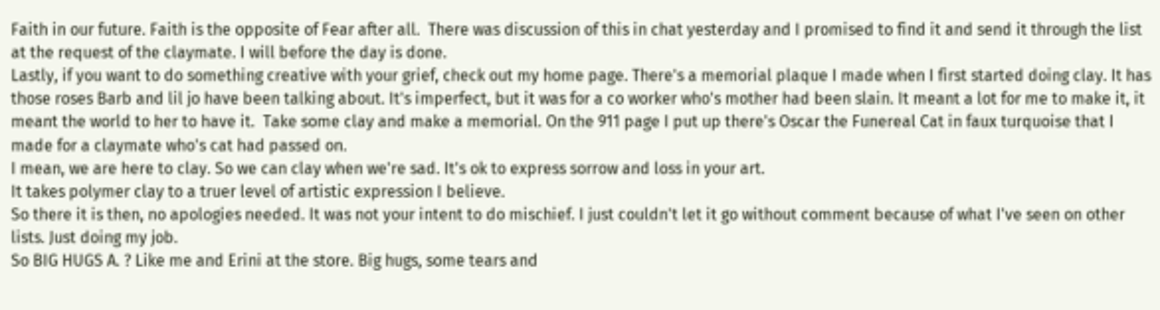Faith in our future. Faith is the opposite of Fear after all.  There was discussion of this in chat yesterday and I promised to find it and send it through the list at the request of the claymate. I will before the day is done.
Lastly, if you want to do something creative with your grief, check out my home page. There's a memorial plaque I made when I first started doing clay. It has those roses Barb and lil jo have been talking about. It's imperfect, but it was for a co worker who's mother had been slain. It meant a lot for me to make it, it meant the world to her to have it.  Take some clay and make a memorial. On the 911 page I put up there's Oscar the Funereal Cat in faux turquoise that I made for a claymate who's cat had passed on.
I mean, we are here to clay. So we can clay when we're sad. It's ok to express sorrow and loss in your art.
It takes polymer clay to a truer level of artistic expression I believe.
So there it is then, no apologies needed. It was not your intent to do mischief. I just couldn't let it go without comment because of what I've seen on other lists. Just doing my job.
So BIG HUGS A. ? Like me and Erini at the store. Big hugs, some tears and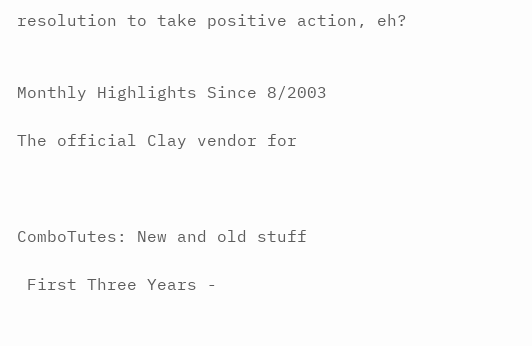resolution to take positive action, eh?


Monthly Highlights Since 8/2003

The official Clay vendor for



ComboTutes: New and old stuff

 First Three Years -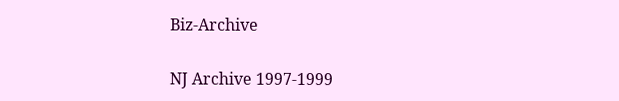Biz-Archive

NJ Archive 1997-1999